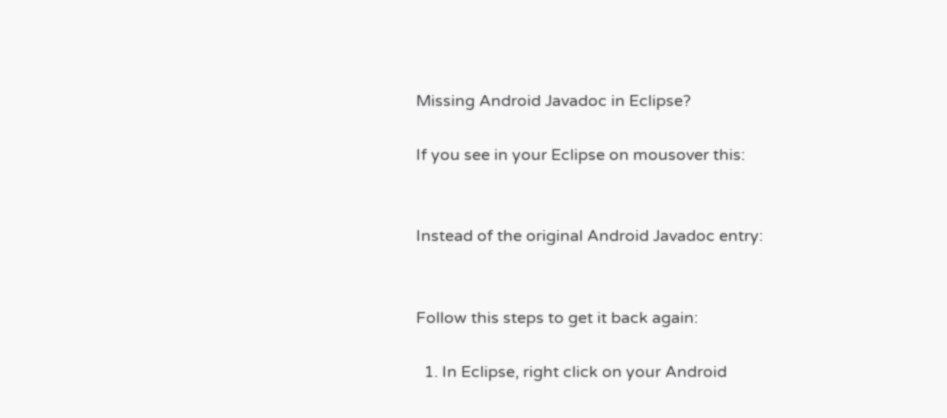Missing Android Javadoc in Eclipse?

If you see in your Eclipse on mousover this:


Instead of the original Android Javadoc entry:


Follow this steps to get it back again:

  1. In Eclipse, right click on your Android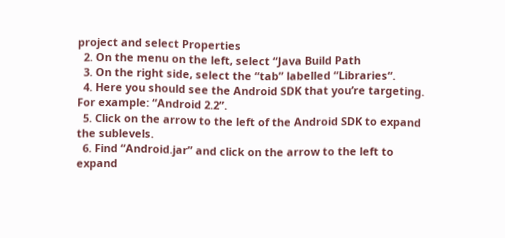project and select Properties
  2. On the menu on the left, select “Java Build Path
  3. On the right side, select the “tab” labelled “Libraries“.
  4. Here you should see the Android SDK that you’re targeting. For example: “Android 2.2”.
  5. Click on the arrow to the left of the Android SDK to expand the sublevels.
  6. Find “Android.jar” and click on the arrow to the left to expand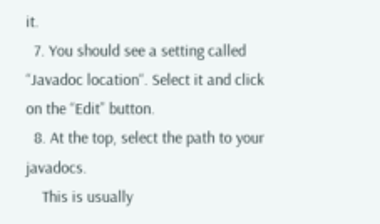it.
  7. You should see a setting called “Javadoc location“. Select it and click on the “Edit” button.
  8. At the top, select the path to your javadocs.
    This is usually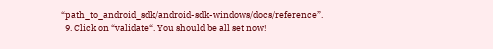“path_to_android_sdk/android-sdk-windows/docs/reference”.
  9. Click on “validate“. You should be all set now!